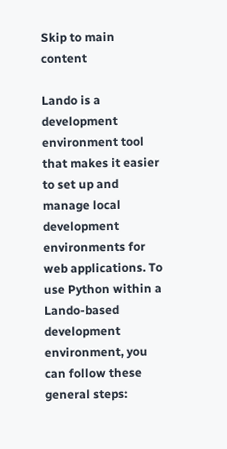Skip to main content

Lando is a development environment tool that makes it easier to set up and manage local development environments for web applications. To use Python within a Lando-based development environment, you can follow these general steps: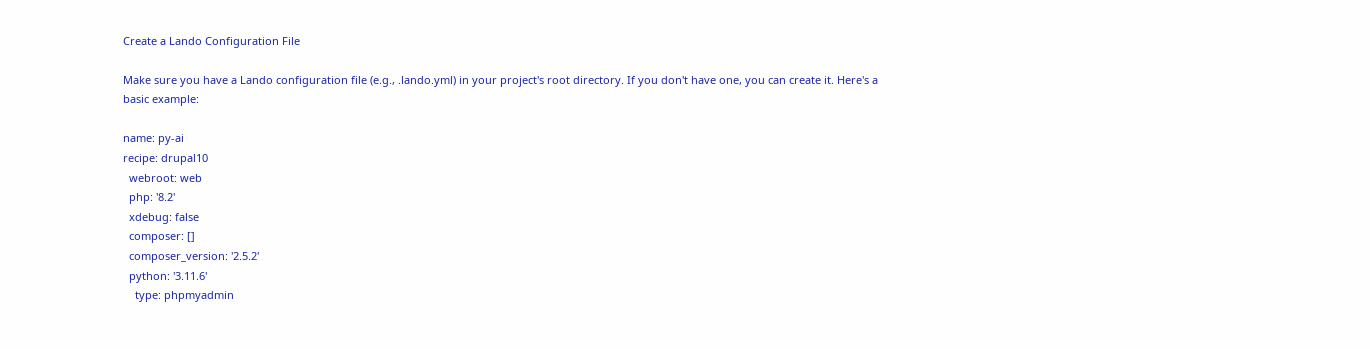Create a Lando Configuration File

Make sure you have a Lando configuration file (e.g., .lando.yml) in your project's root directory. If you don't have one, you can create it. Here's a basic example:

name: py-ai
recipe: drupal10
  webroot: web
  php: '8.2'
  xdebug: false
  composer: []
  composer_version: '2.5.2'
  python: '3.11.6'
    type: phpmyadmin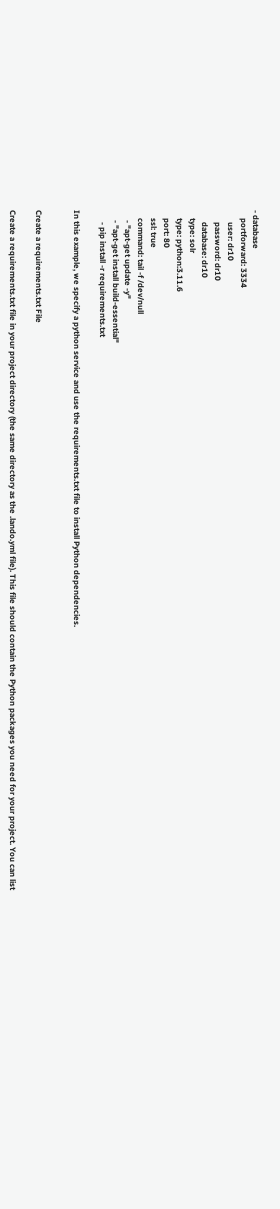- database
    portforward: 3334
      user: dr10
      password: dr10
      database: dr10
    type: solr
    type: python:3.11.6
    port: 80
    ssl: true
    command: tail -f /dev/null
     - "apt-get update -y"
     - "apt-get install build-essential"
      - pip install -r requirements.txt

In this example, we specify a python service and use the requirements.txt file to install Python dependencies.


Create a requirements.txt File

Create a requirements.txt file in your project directory (the same directory as the .lando.yml file). This file should contain the Python packages you need for your project. You can list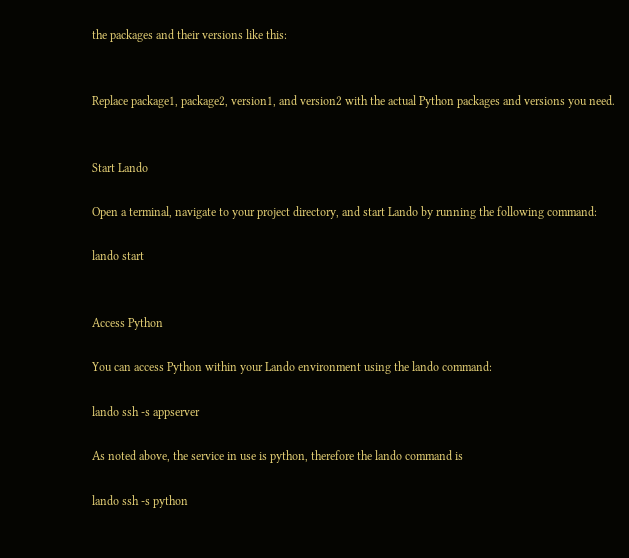the packages and their versions like this:


Replace package1, package2, version1, and version2 with the actual Python packages and versions you need.


Start Lando

Open a terminal, navigate to your project directory, and start Lando by running the following command:

lando start


Access Python

You can access Python within your Lando environment using the lando command:

lando ssh -s appserver

As noted above, the service in use is python, therefore the lando command is

lando ssh -s python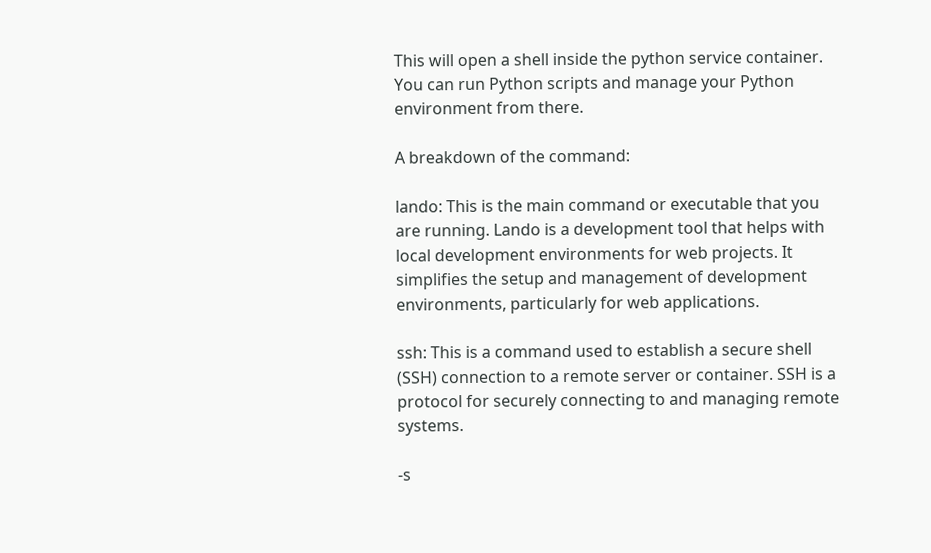This will open a shell inside the python service container. You can run Python scripts and manage your Python environment from there.

A breakdown of the command:

lando: This is the main command or executable that you are running. Lando is a development tool that helps with local development environments for web projects. It simplifies the setup and management of development environments, particularly for web applications.

ssh: This is a command used to establish a secure shell (SSH) connection to a remote server or container. SSH is a protocol for securely connecting to and managing remote systems.

-s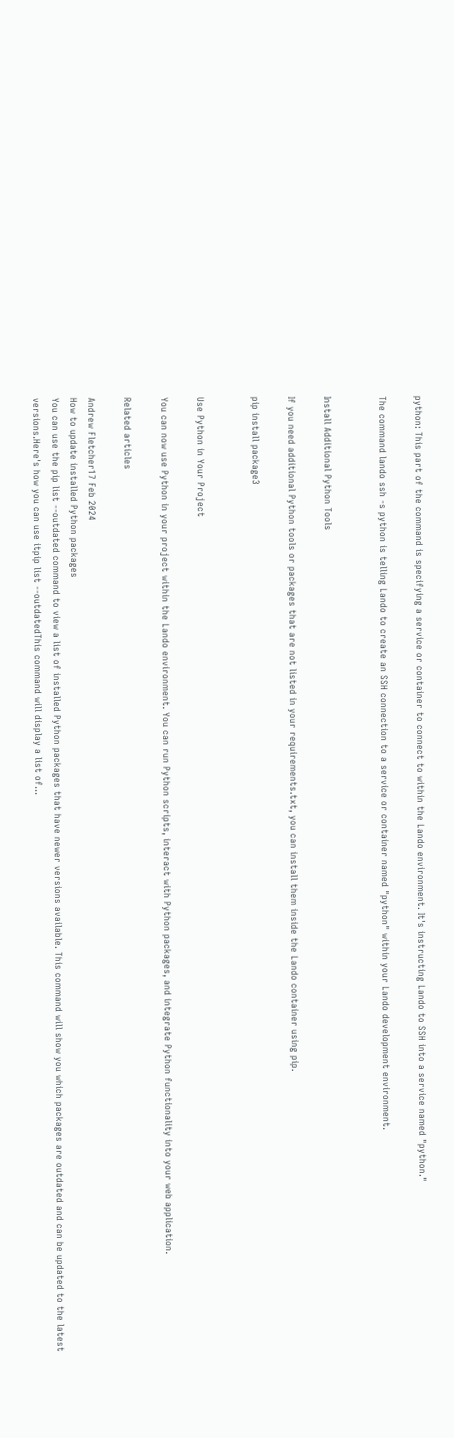python: This part of the command is specifying a service or container to connect to within the Lando environment. It's instructing Lando to SSH into a service named "python."

The command lando ssh -s python is telling Lando to create an SSH connection to a service or container named "python" within your Lando development environment.


Install Additional Python Tools

If you need additional Python tools or packages that are not listed in your requirements.txt, you can install them inside the Lando container using pip.

pip install package3


Use Python in Your Project

You can now use Python in your project within the Lando environment. You can run Python scripts, interact with Python packages, and integrate Python functionality into your web application.

Related articles

Andrew Fletcher17 Feb 2024
How to update installed Python packages
You can use the pip list --outdated command to view a list of installed Python packages that have newer versions available. This command will show you which packages are outdated and can be updated to the latest versions.Here's how you can use itpip list --outdatedThis command will display a list of...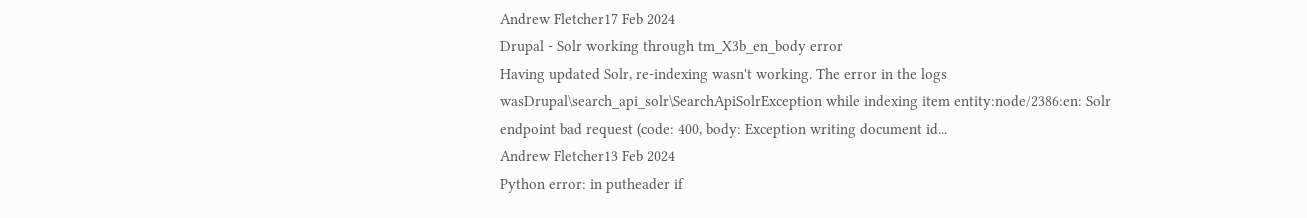Andrew Fletcher17 Feb 2024
Drupal - Solr working through tm_X3b_en_body error
Having updated Solr, re-indexing wasn't working. The error in the logs wasDrupal\search_api_solr\SearchApiSolrException while indexing item entity:node/2386:en: Solr endpoint bad request (code: 400, body: Exception writing document id...
Andrew Fletcher13 Feb 2024
Python error: in putheader if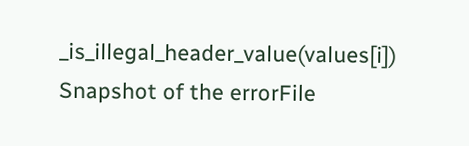_is_illegal_header_value(values[i])
Snapshot of the errorFile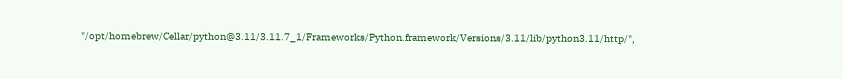"/opt/homebrew/Cellar/python@3.11/3.11.7_1/Frameworks/Python.framework/Versions/3.11/lib/python3.11/http/",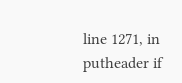line 1271, in putheader if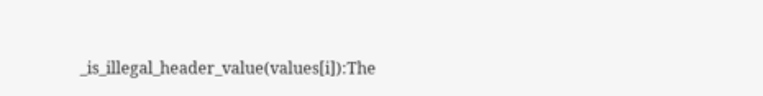_is_illegal_header_value(values[i]):The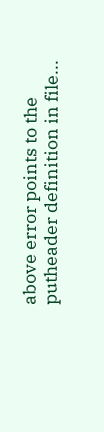above error points to the putheader definition in file...